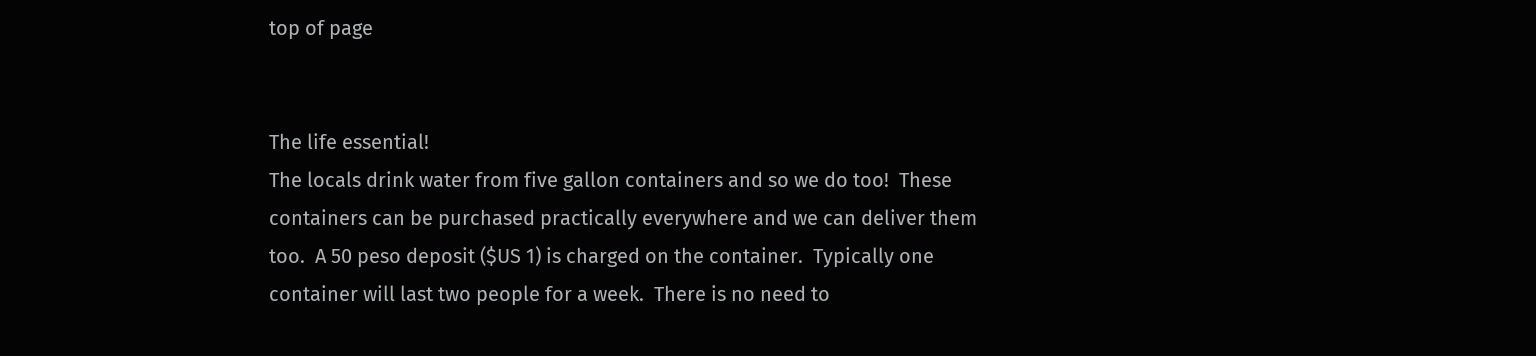top of page


The life essential!
The locals drink water from five gallon containers and so we do too!  These containers can be purchased practically everywhere and we can deliver them too.  A 50 peso deposit ($US 1) is charged on the container.  Typically one container will last two people for a week.  There is no need to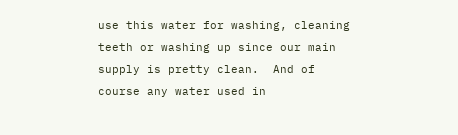use this water for washing, cleaning teeth or washing up since our main supply is pretty clean.  And of course any water used in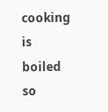cooking is boiled so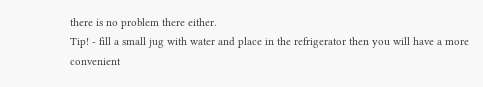there is no problem there either.
Tip! - fill a small jug with water and place in the refrigerator then you will have a more convenient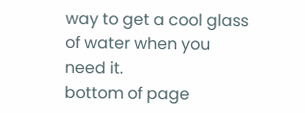way to get a cool glass of water when you need it.
bottom of page